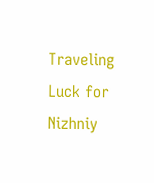Traveling Luck for Nizhniy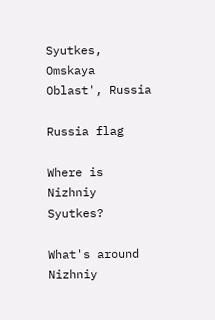Syutkes, Omskaya Oblast', Russia

Russia flag

Where is Nizhniy Syutkes?

What's around Nizhniy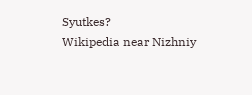Syutkes?
Wikipedia near Nizhniy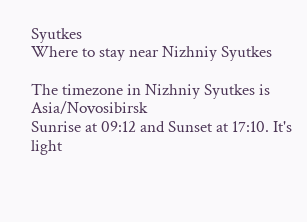Syutkes
Where to stay near Nizhniy Syutkes

The timezone in Nizhniy Syutkes is Asia/Novosibirsk
Sunrise at 09:12 and Sunset at 17:10. It's light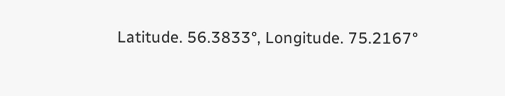Latitude. 56.3833°, Longitude. 75.2167°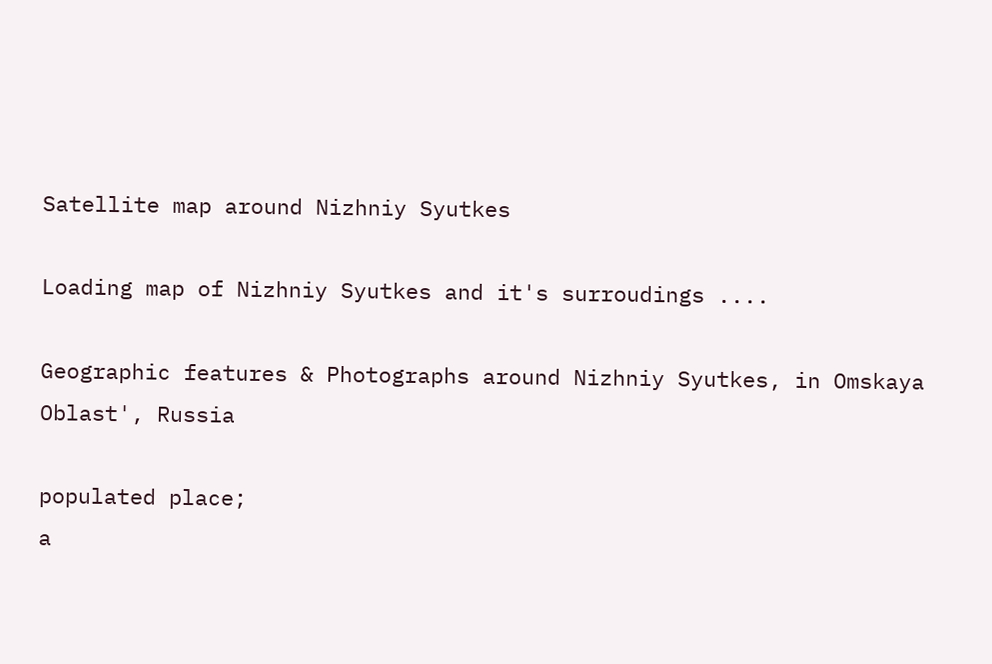Satellite map around Nizhniy Syutkes

Loading map of Nizhniy Syutkes and it's surroudings ....

Geographic features & Photographs around Nizhniy Syutkes, in Omskaya Oblast', Russia

populated place;
a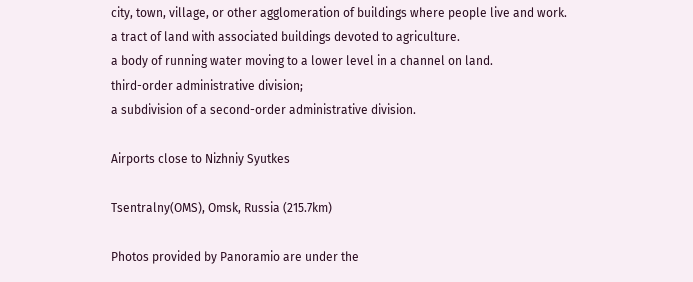city, town, village, or other agglomeration of buildings where people live and work.
a tract of land with associated buildings devoted to agriculture.
a body of running water moving to a lower level in a channel on land.
third-order administrative division;
a subdivision of a second-order administrative division.

Airports close to Nizhniy Syutkes

Tsentralny(OMS), Omsk, Russia (215.7km)

Photos provided by Panoramio are under the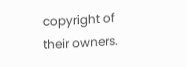copyright of their owners.